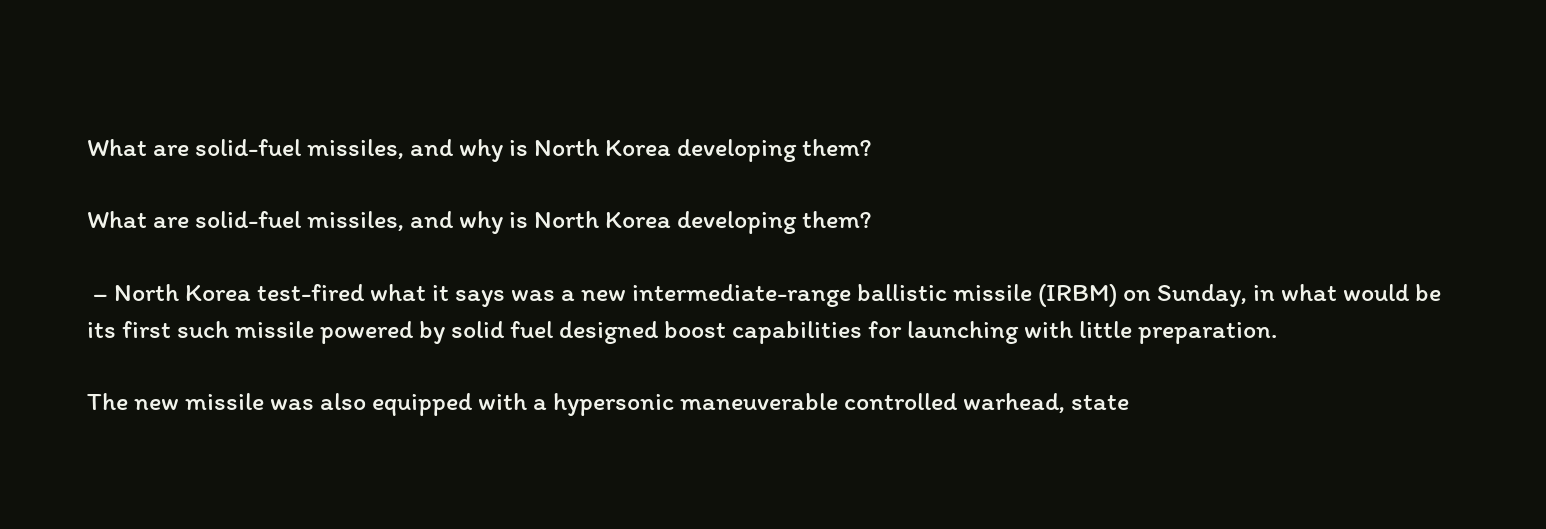What are solid-fuel missiles, and why is North Korea developing them?

What are solid-fuel missiles, and why is North Korea developing them?

 – North Korea test-fired what it says was a new intermediate-range ballistic missile (IRBM) on Sunday, in what would be its first such missile powered by solid fuel designed boost capabilities for launching with little preparation.

The new missile was also equipped with a hypersonic maneuverable controlled warhead, state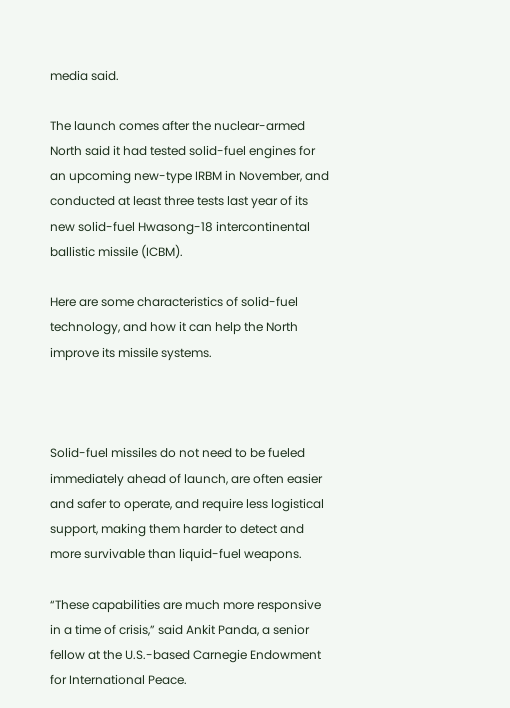media said.

The launch comes after the nuclear-armed North said it had tested solid-fuel engines for an upcoming new-type IRBM in November, and conducted at least three tests last year of its new solid-fuel Hwasong-18 intercontinental ballistic missile (ICBM).

Here are some characteristics of solid-fuel technology, and how it can help the North improve its missile systems.



Solid-fuel missiles do not need to be fueled immediately ahead of launch, are often easier and safer to operate, and require less logistical support, making them harder to detect and more survivable than liquid-fuel weapons.

“These capabilities are much more responsive in a time of crisis,” said Ankit Panda, a senior fellow at the U.S.-based Carnegie Endowment for International Peace.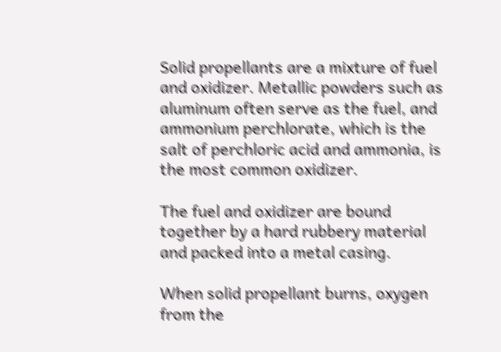Solid propellants are a mixture of fuel and oxidizer. Metallic powders such as aluminum often serve as the fuel, and ammonium perchlorate, which is the salt of perchloric acid and ammonia, is the most common oxidizer.

The fuel and oxidizer are bound together by a hard rubbery material and packed into a metal casing.

When solid propellant burns, oxygen from the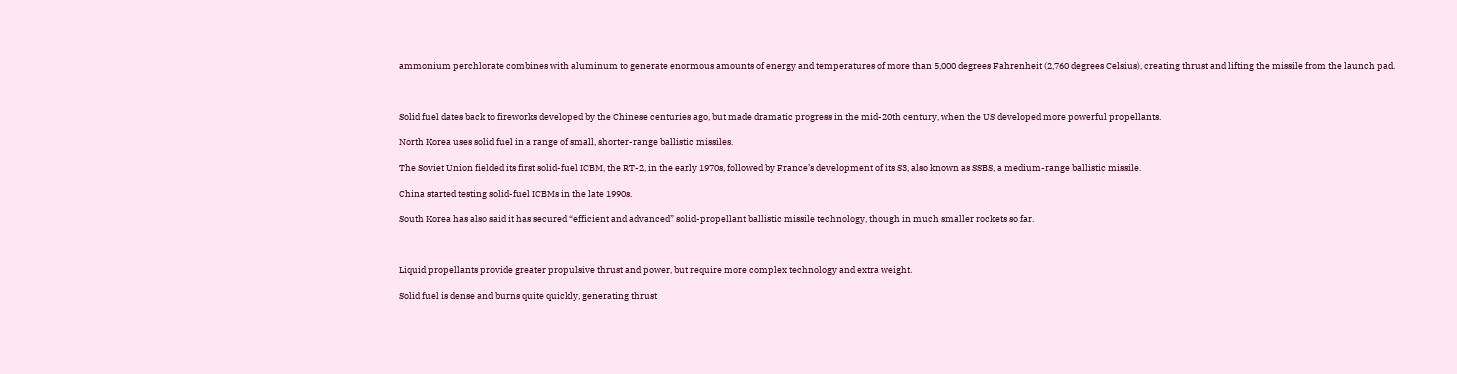ammonium perchlorate combines with aluminum to generate enormous amounts of energy and temperatures of more than 5,000 degrees Fahrenheit (2,760 degrees Celsius), creating thrust and lifting the missile from the launch pad.



Solid fuel dates back to fireworks developed by the Chinese centuries ago, but made dramatic progress in the mid-20th century, when the US developed more powerful propellants.

North Korea uses solid fuel in a range of small, shorter-range ballistic missiles.

The Soviet Union fielded its first solid-fuel ICBM, the RT-2, in the early 1970s, followed by France’s development of its S3, also known as SSBS, a medium-range ballistic missile.

China started testing solid-fuel ICBMs in the late 1990s.

South Korea has also said it has secured “efficient and advanced” solid-propellant ballistic missile technology, though in much smaller rockets so far.



Liquid propellants provide greater propulsive thrust and power, but require more complex technology and extra weight.

Solid fuel is dense and burns quite quickly, generating thrust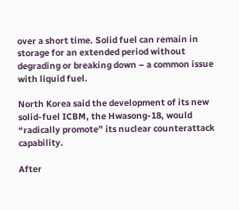over a short time. Solid fuel can remain in storage for an extended period without degrading or breaking down – a common issue with liquid fuel.

North Korea said the development of its new solid-fuel ICBM, the Hwasong-18, would “radically promote” its nuclear counterattack capability.

After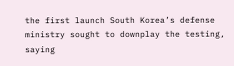the first launch South Korea’s defense ministry sought to downplay the testing, saying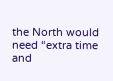the North would need “extra time and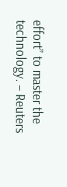effort” to master the technology. – Reuters